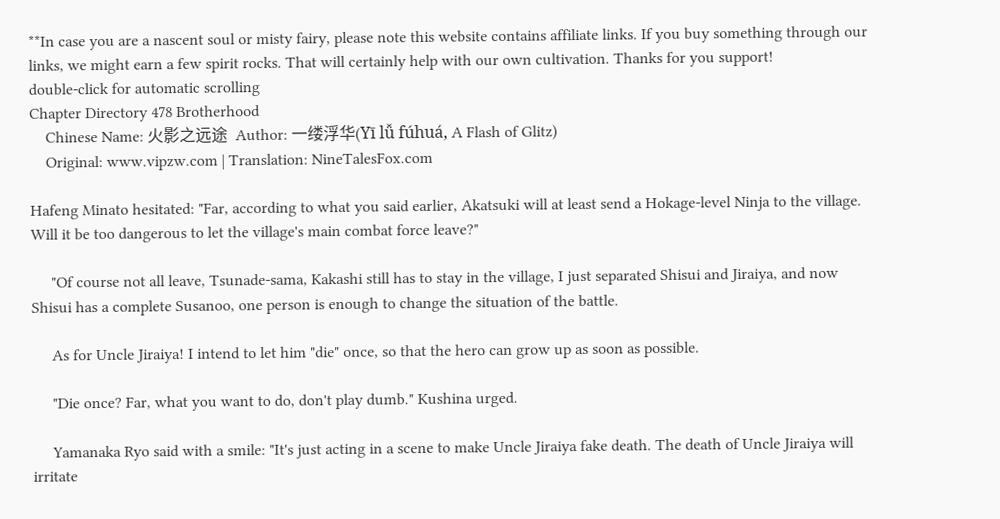**In case you are a nascent soul or misty fairy, please note this website contains affiliate links. If you buy something through our links, we might earn a few spirit rocks. That will certainly help with our own cultivation. Thanks for you support!
double-click for automatic scrolling
Chapter Directory 478 Brotherhood
    Chinese Name: 火影之远途  Author: 一缕浮华(Yī lǚ fúhuá, A Flash of Glitz)
    Original: www.vipzw.com | Translation: NineTalesFox.com

Hafeng Minato hesitated: "Far, according to what you said earlier, Akatsuki will at least send a Hokage-level Ninja to the village. Will it be too dangerous to let the village's main combat force leave?"

     "Of course not all leave, Tsunade-sama, Kakashi still has to stay in the village, I just separated Shisui and Jiraiya, and now Shisui has a complete Susanoo, one person is enough to change the situation of the battle.

     As for Uncle Jiraiya! I intend to let him "die" once, so that the hero can grow up as soon as possible.

     "Die once? Far, what you want to do, don't play dumb." Kushina urged.

     Yamanaka Ryo said with a smile: "It's just acting in a scene to make Uncle Jiraiya fake death. The death of Uncle Jiraiya will irritate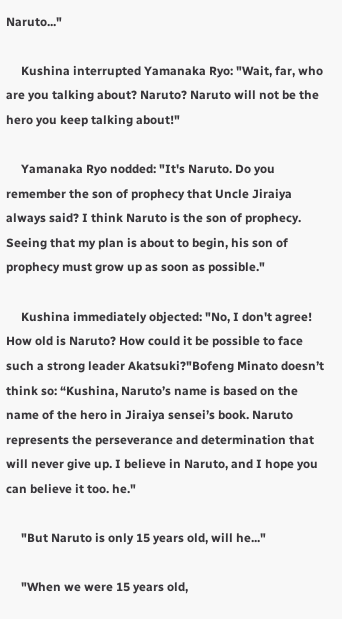Naruto..."

     Kushina interrupted Yamanaka Ryo: "Wait, far, who are you talking about? Naruto? Naruto will not be the hero you keep talking about!"

     Yamanaka Ryo nodded: "It's Naruto. Do you remember the son of prophecy that Uncle Jiraiya always said? I think Naruto is the son of prophecy. Seeing that my plan is about to begin, his son of prophecy must grow up as soon as possible."

     Kushina immediately objected: "No, I don't agree! How old is Naruto? How could it be possible to face such a strong leader Akatsuki?"Bofeng Minato doesn’t think so: “Kushina, Naruto’s name is based on the name of the hero in Jiraiya sensei’s book. Naruto represents the perseverance and determination that will never give up. I believe in Naruto, and I hope you can believe it too. he."

     "But Naruto is only 15 years old, will he..."

     "When we were 15 years old,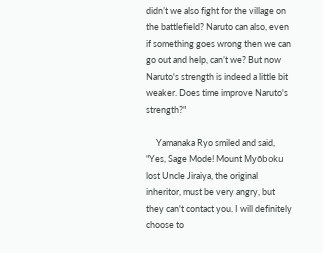didn’t we also fight for the village on the battlefield? Naruto can also, even if something goes wrong then we can go out and help, can’t we? But now Naruto's strength is indeed a little bit weaker. Does time improve Naruto's strength?"

     Yamanaka Ryo smiled and said, "Yes, Sage Mode! Mount Myōboku lost Uncle Jiraiya, the original inheritor, must be very angry, but they can't contact you. I will definitely choose to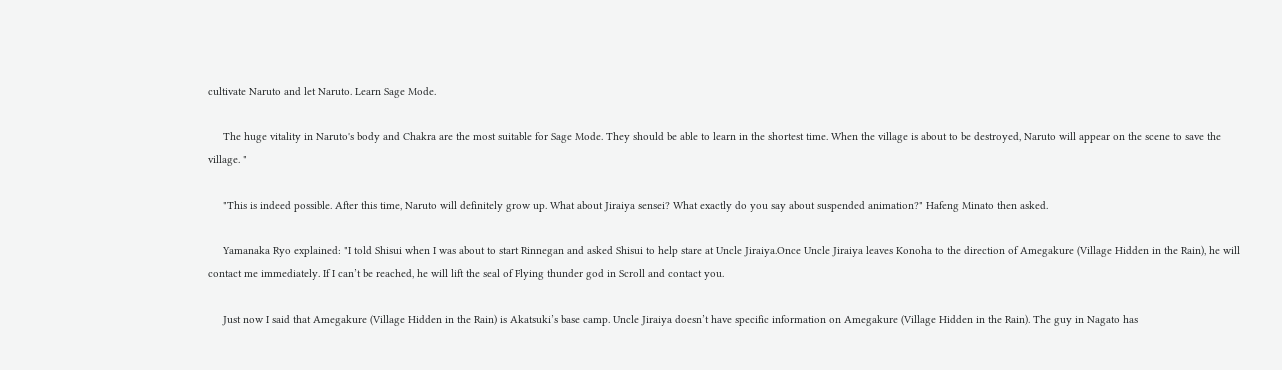cultivate Naruto and let Naruto. Learn Sage Mode.

     The huge vitality in Naruto's body and Chakra are the most suitable for Sage Mode. They should be able to learn in the shortest time. When the village is about to be destroyed, Naruto will appear on the scene to save the village. "

     "This is indeed possible. After this time, Naruto will definitely grow up. What about Jiraiya sensei? What exactly do you say about suspended animation?" Hafeng Minato then asked.

     Yamanaka Ryo explained: "I told Shisui when I was about to start Rinnegan and asked Shisui to help stare at Uncle Jiraiya.Once Uncle Jiraiya leaves Konoha to the direction of Amegakure (Village Hidden in the Rain), he will contact me immediately. If I can’t be reached, he will lift the seal of Flying thunder god in Scroll and contact you.

     Just now I said that Amegakure (Village Hidden in the Rain) is Akatsuki’s base camp. Uncle Jiraiya doesn’t have specific information on Amegakure (Village Hidden in the Rain). The guy in Nagato has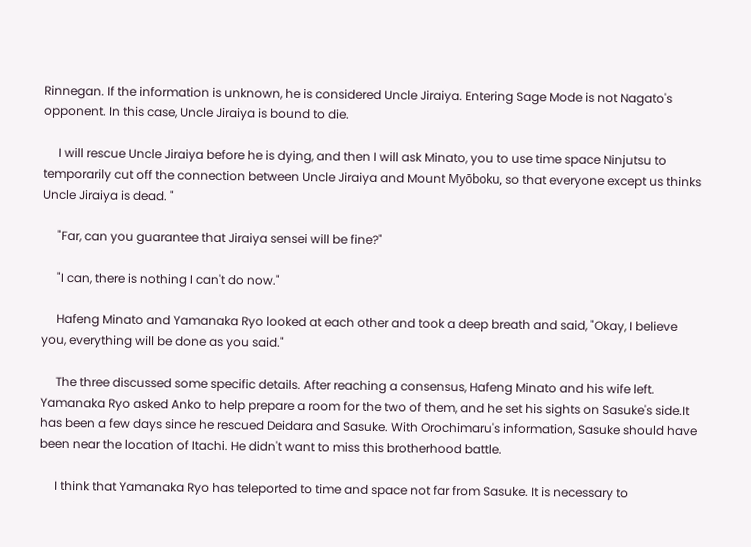Rinnegan. If the information is unknown, he is considered Uncle Jiraiya. Entering Sage Mode is not Nagato's opponent. In this case, Uncle Jiraiya is bound to die.

     I will rescue Uncle Jiraiya before he is dying, and then I will ask Minato, you to use time space Ninjutsu to temporarily cut off the connection between Uncle Jiraiya and Mount Myōboku, so that everyone except us thinks Uncle Jiraiya is dead. "

     "Far, can you guarantee that Jiraiya sensei will be fine?"

     "I can, there is nothing I can't do now."

     Hafeng Minato and Yamanaka Ryo looked at each other and took a deep breath and said, "Okay, I believe you, everything will be done as you said."

     The three discussed some specific details. After reaching a consensus, Hafeng Minato and his wife left. Yamanaka Ryo asked Anko to help prepare a room for the two of them, and he set his sights on Sasuke's side.It has been a few days since he rescued Deidara and Sasuke. With Orochimaru's information, Sasuke should have been near the location of Itachi. He didn't want to miss this brotherhood battle.

     I think that Yamanaka Ryo has teleported to time and space not far from Sasuke. It is necessary to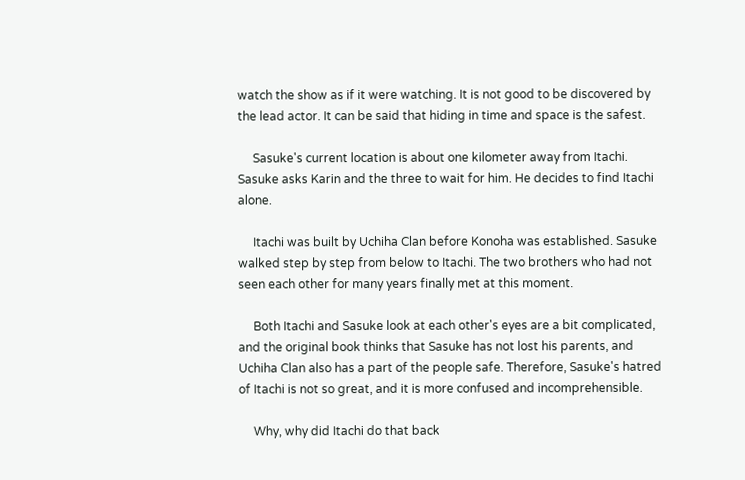watch the show as if it were watching. It is not good to be discovered by the lead actor. It can be said that hiding in time and space is the safest.

     Sasuke's current location is about one kilometer away from Itachi. Sasuke asks Karin and the three to wait for him. He decides to find Itachi alone.

     Itachi was built by Uchiha Clan before Konoha was established. Sasuke walked step by step from below to Itachi. The two brothers who had not seen each other for many years finally met at this moment.

     Both Itachi and Sasuke look at each other's eyes are a bit complicated, and the original book thinks that Sasuke has not lost his parents, and Uchiha Clan also has a part of the people safe. Therefore, Sasuke's hatred of Itachi is not so great, and it is more confused and incomprehensible.

     Why, why did Itachi do that back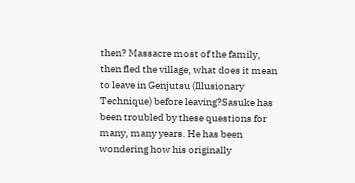then? Massacre most of the family, then fled the village, what does it mean to leave in Genjutsu (Illusionary Technique) before leaving?Sasuke has been troubled by these questions for many, many years. He has been wondering how his originally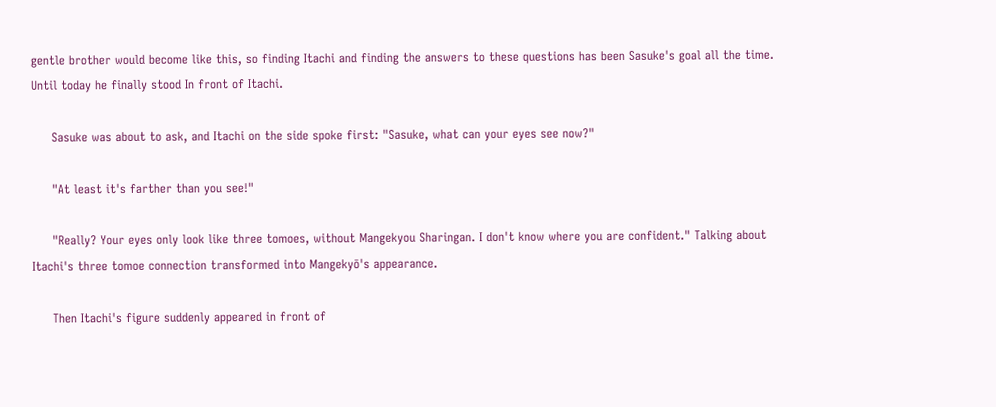gentle brother would become like this, so finding Itachi and finding the answers to these questions has been Sasuke's goal all the time. Until today he finally stood In front of Itachi.

     Sasuke was about to ask, and Itachi on the side spoke first: "Sasuke, what can your eyes see now?"

     "At least it's farther than you see!"

     "Really? Your eyes only look like three tomoes, without Mangekyou Sharingan. I don't know where you are confident." Talking about Itachi's three tomoe connection transformed into Mangekyō's appearance.

     Then Itachi's figure suddenly appeared in front of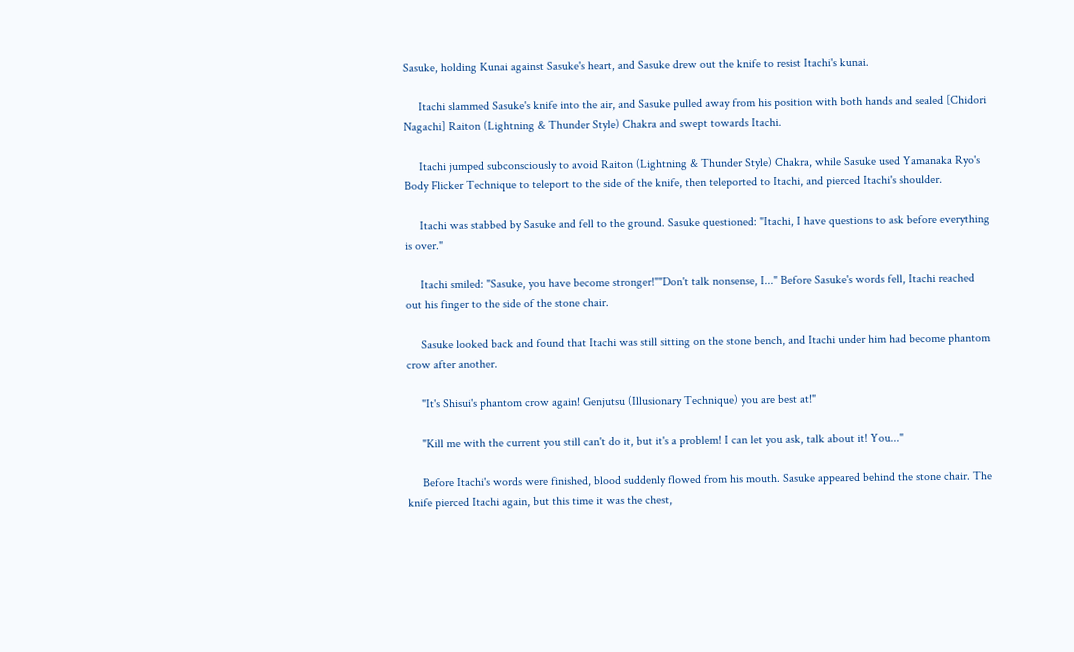Sasuke, holding Kunai against Sasuke's heart, and Sasuke drew out the knife to resist Itachi's kunai.

     Itachi slammed Sasuke's knife into the air, and Sasuke pulled away from his position with both hands and sealed [Chidori Nagachi] Raiton (Lightning & Thunder Style) Chakra and swept towards Itachi.

     Itachi jumped subconsciously to avoid Raiton (Lightning & Thunder Style) Chakra, while Sasuke used Yamanaka Ryo's Body Flicker Technique to teleport to the side of the knife, then teleported to Itachi, and pierced Itachi's shoulder.

     Itachi was stabbed by Sasuke and fell to the ground. Sasuke questioned: "Itachi, I have questions to ask before everything is over."

     Itachi smiled: "Sasuke, you have become stronger!""Don't talk nonsense, I..." Before Sasuke's words fell, Itachi reached out his finger to the side of the stone chair.

     Sasuke looked back and found that Itachi was still sitting on the stone bench, and Itachi under him had become phantom crow after another.

     "It's Shisui's phantom crow again! Genjutsu (Illusionary Technique) you are best at!"

     "Kill me with the current you still can't do it, but it's a problem! I can let you ask, talk about it! You..."

     Before Itachi's words were finished, blood suddenly flowed from his mouth. Sasuke appeared behind the stone chair. The knife pierced Itachi again, but this time it was the chest,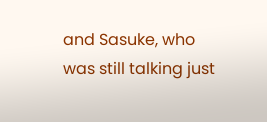and Sasuke, who was still talking just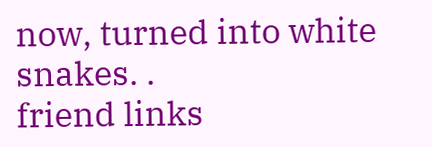now, turned into white snakes. .
friend links